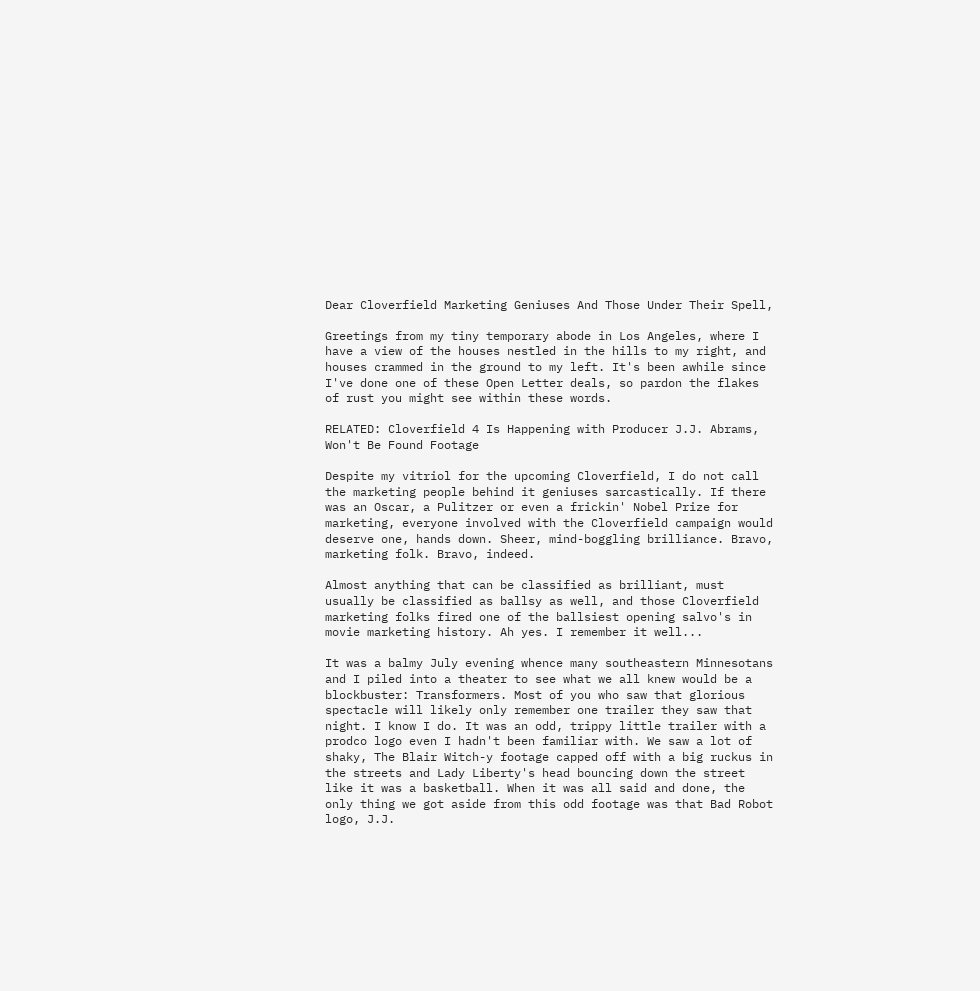Dear Cloverfield Marketing Geniuses And Those Under Their Spell,

Greetings from my tiny temporary abode in Los Angeles, where I have a view of the houses nestled in the hills to my right, and houses crammed in the ground to my left. It's been awhile since I've done one of these Open Letter deals, so pardon the flakes of rust you might see within these words.

RELATED: Cloverfield 4 Is Happening with Producer J.J. Abrams, Won't Be Found Footage

Despite my vitriol for the upcoming Cloverfield, I do not call the marketing people behind it geniuses sarcastically. If there was an Oscar, a Pulitzer or even a frickin' Nobel Prize for marketing, everyone involved with the Cloverfield campaign would deserve one, hands down. Sheer, mind-boggling brilliance. Bravo, marketing folk. Bravo, indeed.

Almost anything that can be classified as brilliant, must usually be classified as ballsy as well, and those Cloverfield marketing folks fired one of the ballsiest opening salvo's in movie marketing history. Ah yes. I remember it well...

It was a balmy July evening whence many southeastern Minnesotans and I piled into a theater to see what we all knew would be a blockbuster: Transformers. Most of you who saw that glorious spectacle will likely only remember one trailer they saw that night. I know I do. It was an odd, trippy little trailer with a prodco logo even I hadn't been familiar with. We saw a lot of shaky, The Blair Witch-y footage capped off with a big ruckus in the streets and Lady Liberty's head bouncing down the street like it was a basketball. When it was all said and done, the only thing we got aside from this odd footage was that Bad Robot logo, J.J.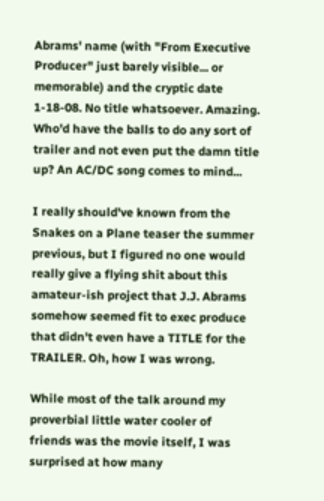Abrams' name (with "From Executive Producer" just barely visible... or memorable) and the cryptic date 1-18-08. No title whatsoever. Amazing. Who'd have the balls to do any sort of trailer and not even put the damn title up? An AC/DC song comes to mind...

I really should've known from the Snakes on a Plane teaser the summer previous, but I figured no one would really give a flying shit about this amateur-ish project that J.J. Abrams somehow seemed fit to exec produce that didn't even have a TITLE for the TRAILER. Oh, how I was wrong.

While most of the talk around my proverbial little water cooler of friends was the movie itself, I was surprised at how many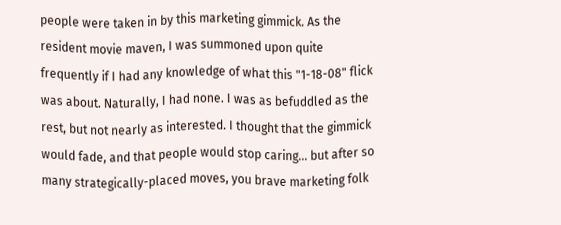people were taken in by this marketing gimmick. As the resident movie maven, I was summoned upon quite frequently if I had any knowledge of what this "1-18-08" flick was about. Naturally, I had none. I was as befuddled as the rest, but not nearly as interested. I thought that the gimmick would fade, and that people would stop caring... but after so many strategically-placed moves, you brave marketing folk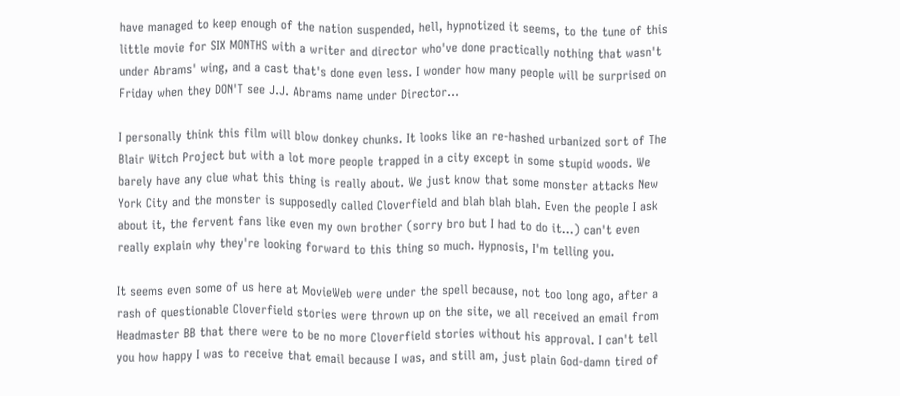have managed to keep enough of the nation suspended, hell, hypnotized it seems, to the tune of this little movie for SIX MONTHS with a writer and director who've done practically nothing that wasn't under Abrams' wing, and a cast that's done even less. I wonder how many people will be surprised on Friday when they DON'T see J.J. Abrams name under Director...

I personally think this film will blow donkey chunks. It looks like an re-hashed urbanized sort of The Blair Witch Project but with a lot more people trapped in a city except in some stupid woods. We barely have any clue what this thing is really about. We just know that some monster attacks New York City and the monster is supposedly called Cloverfield and blah blah blah. Even the people I ask about it, the fervent fans like even my own brother (sorry bro but I had to do it...) can't even really explain why they're looking forward to this thing so much. Hypnosis, I'm telling you.

It seems even some of us here at MovieWeb were under the spell because, not too long ago, after a rash of questionable Cloverfield stories were thrown up on the site, we all received an email from Headmaster BB that there were to be no more Cloverfield stories without his approval. I can't tell you how happy I was to receive that email because I was, and still am, just plain God-damn tired of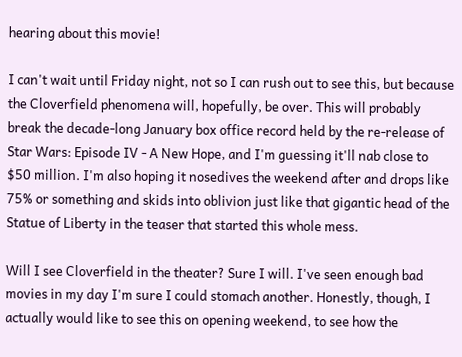hearing about this movie!

I can't wait until Friday night, not so I can rush out to see this, but because the Cloverfield phenomena will, hopefully, be over. This will probably break the decade-long January box office record held by the re-release of Star Wars: Episode IV - A New Hope, and I'm guessing it'll nab close to $50 million. I'm also hoping it nosedives the weekend after and drops like 75% or something and skids into oblivion just like that gigantic head of the Statue of Liberty in the teaser that started this whole mess.

Will I see Cloverfield in the theater? Sure I will. I've seen enough bad movies in my day I'm sure I could stomach another. Honestly, though, I actually would like to see this on opening weekend, to see how the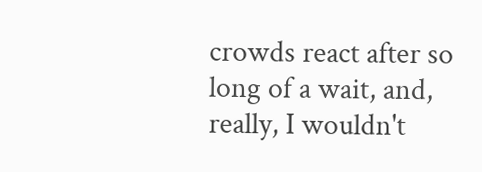crowds react after so long of a wait, and, really, I wouldn't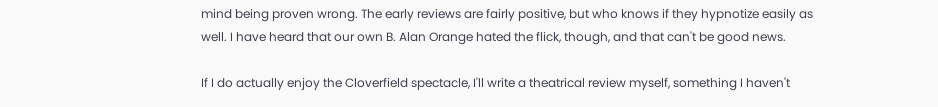mind being proven wrong. The early reviews are fairly positive, but who knows if they hypnotize easily as well. I have heard that our own B. Alan Orange hated the flick, though, and that can't be good news.

If I do actually enjoy the Cloverfield spectacle, I'll write a theatrical review myself, something I haven't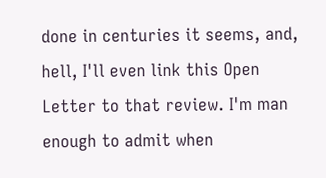done in centuries it seems, and, hell, I'll even link this Open Letter to that review. I'm man enough to admit when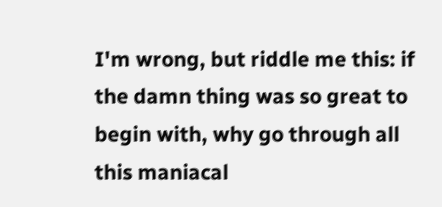I'm wrong, but riddle me this: if the damn thing was so great to begin with, why go through all this maniacal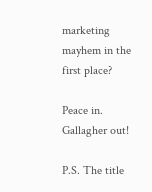marketing mayhem in the first place?

Peace in. Gallagher out!

P.S. The title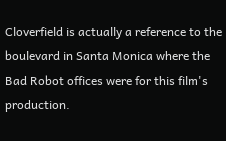Cloverfield is actually a reference to the boulevard in Santa Monica where the Bad Robot offices were for this film's production.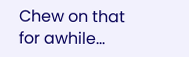Chew on that for awhile...